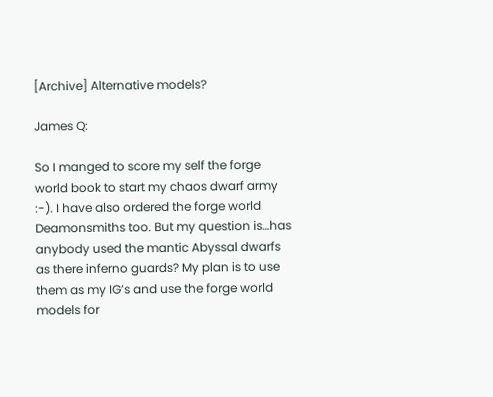[Archive] Alternative models?

James Q:

So I manged to score my self the forge world book to start my chaos dwarf army :-). I have also ordered the forge world Deamonsmiths too. But my question is…has anybody used the mantic Abyssal dwarfs as there inferno guards? My plan is to use them as my IG’s and use the forge world models for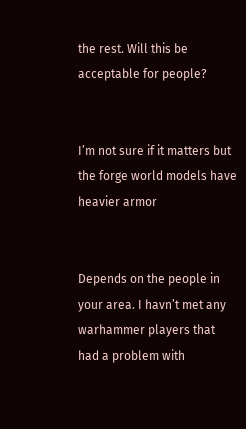the rest. Will this be acceptable for people?


I’m not sure if it matters but the forge world models have heavier armor


Depends on the people in your area. I havn’t met any warhammer players that had a problem with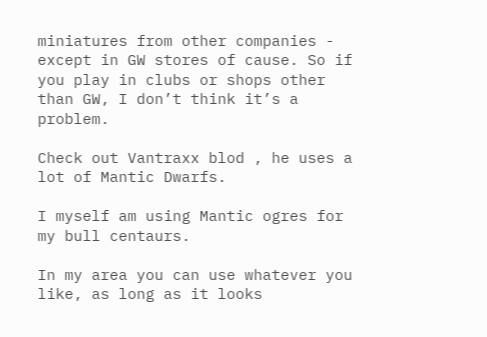miniatures from other companies - except in GW stores of cause. So if you play in clubs or shops other than GW, I don’t think it’s a problem.

Check out Vantraxx blod , he uses a lot of Mantic Dwarfs.

I myself am using Mantic ogres for my bull centaurs.

In my area you can use whatever you like, as long as it looks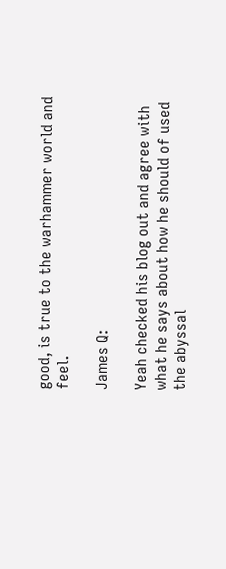good, is true to the warhammer world and feel.

James Q:

Yeah checked his blog out and agree with what he says about how he should of used the abyssal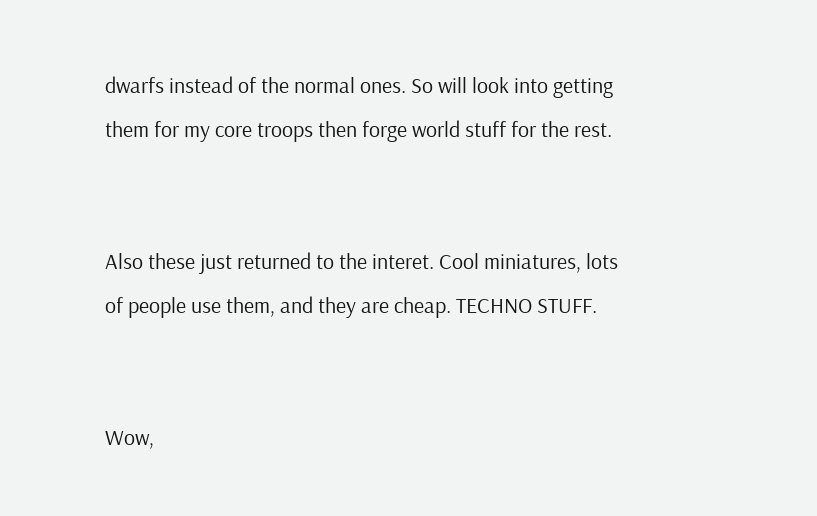dwarfs instead of the normal ones. So will look into getting them for my core troops then forge world stuff for the rest.


Also these just returned to the interet. Cool miniatures, lots of people use them, and they are cheap. TECHNO STUFF.


Wow,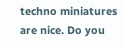techno miniatures are nice. Do you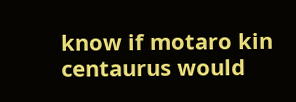know if motaro kin centaurus would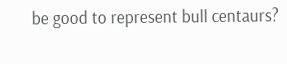be good to represent bull centaurs?